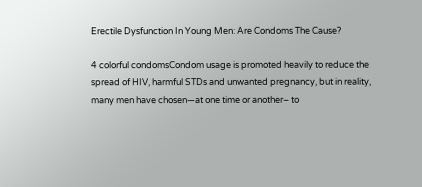Erectile Dysfunction In Young Men: Are Condoms The Cause?

4 colorful condomsCondom usage is promoted heavily to reduce the spread of HIV, harmful STDs and unwanted pregnancy, but in reality, many men have chosen—at one time or another– to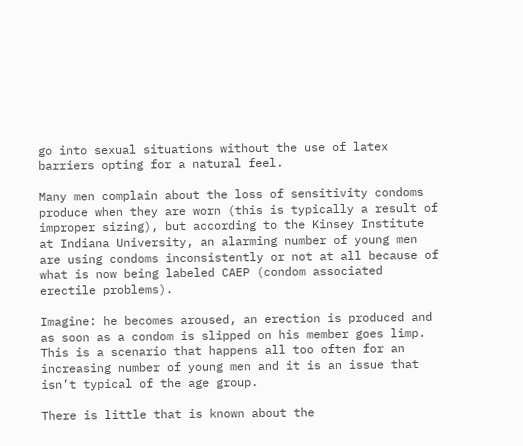go into sexual situations without the use of latex barriers opting for a natural feel.

Many men complain about the loss of sensitivity condoms produce when they are worn (this is typically a result of improper sizing), but according to the Kinsey Institute at Indiana University, an alarming number of young men are using condoms inconsistently or not at all because of what is now being labeled CAEP (condom associated erectile problems).

Imagine: he becomes aroused, an erection is produced and as soon as a condom is slipped on his member goes limp.  This is a scenario that happens all too often for an increasing number of young men and it is an issue that isn’t typical of the age group.

There is little that is known about the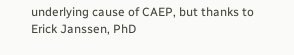underlying cause of CAEP, but thanks to Erick Janssen, PhD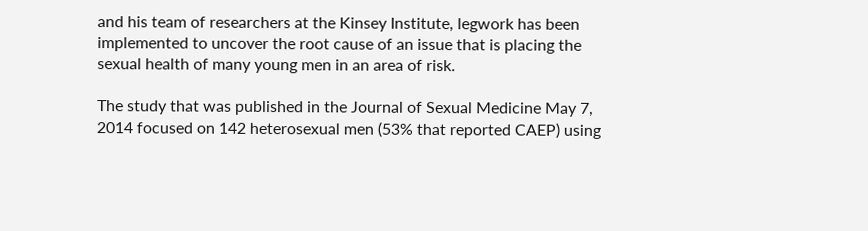and his team of researchers at the Kinsey Institute, legwork has been implemented to uncover the root cause of an issue that is placing the sexual health of many young men in an area of risk.

The study that was published in the Journal of Sexual Medicine May 7, 2014 focused on 142 heterosexual men (53% that reported CAEP) using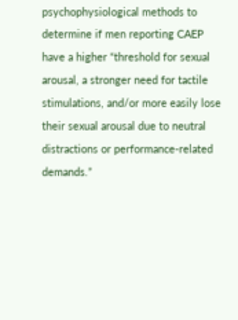psychophysiological methods to determine if men reporting CAEP have a higher “threshold for sexual arousal, a stronger need for tactile stimulations, and/or more easily lose their sexual arousal due to neutral distractions or performance-related demands.”